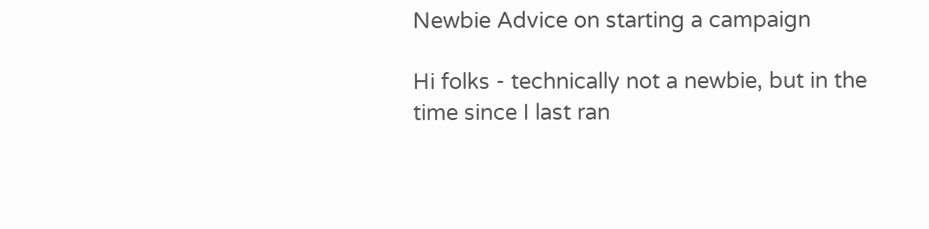Newbie Advice on starting a campaign

Hi folks - technically not a newbie, but in the time since I last ran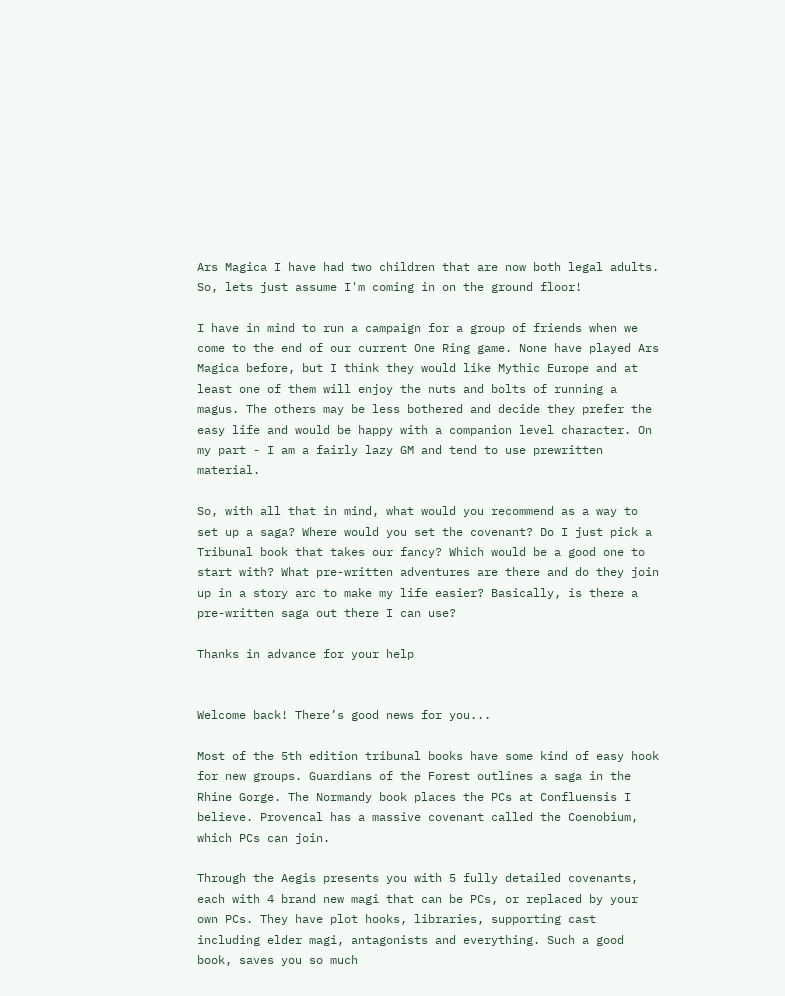Ars Magica I have had two children that are now both legal adults. So, lets just assume I'm coming in on the ground floor!

I have in mind to run a campaign for a group of friends when we come to the end of our current One Ring game. None have played Ars Magica before, but I think they would like Mythic Europe and at least one of them will enjoy the nuts and bolts of running a magus. The others may be less bothered and decide they prefer the easy life and would be happy with a companion level character. On my part - I am a fairly lazy GM and tend to use prewritten material.

So, with all that in mind, what would you recommend as a way to set up a saga? Where would you set the covenant? Do I just pick a Tribunal book that takes our fancy? Which would be a good one to start with? What pre-written adventures are there and do they join up in a story arc to make my life easier? Basically, is there a pre-written saga out there I can use?

Thanks in advance for your help


Welcome back! There’s good news for you...

Most of the 5th edition tribunal books have some kind of easy hook for new groups. Guardians of the Forest outlines a saga in the Rhine Gorge. The Normandy book places the PCs at Confluensis I believe. Provencal has a massive covenant called the Coenobium, which PCs can join.

Through the Aegis presents you with 5 fully detailed covenants, each with 4 brand new magi that can be PCs, or replaced by your own PCs. They have plot hooks, libraries, supporting cast including elder magi, antagonists and everything. Such a good book, saves you so much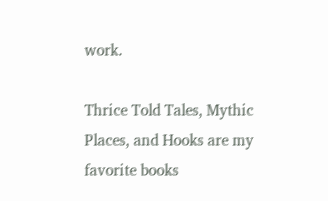work.

Thrice Told Tales, Mythic Places, and Hooks are my favorite books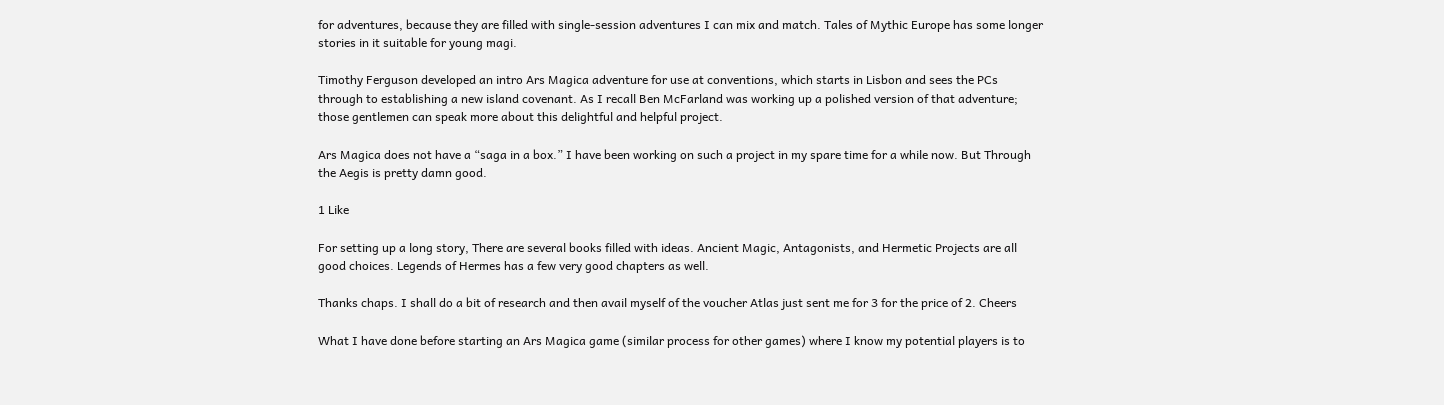for adventures, because they are filled with single-session adventures I can mix and match. Tales of Mythic Europe has some longer stories in it suitable for young magi.

Timothy Ferguson developed an intro Ars Magica adventure for use at conventions, which starts in Lisbon and sees the PCs through to establishing a new island covenant. As I recall Ben McFarland was working up a polished version of that adventure; those gentlemen can speak more about this delightful and helpful project.

Ars Magica does not have a “saga in a box.” I have been working on such a project in my spare time for a while now. But Through the Aegis is pretty damn good.

1 Like

For setting up a long story, There are several books filled with ideas. Ancient Magic, Antagonists, and Hermetic Projects are all good choices. Legends of Hermes has a few very good chapters as well.

Thanks chaps. I shall do a bit of research and then avail myself of the voucher Atlas just sent me for 3 for the price of 2. Cheers

What I have done before starting an Ars Magica game (similar process for other games) where I know my potential players is to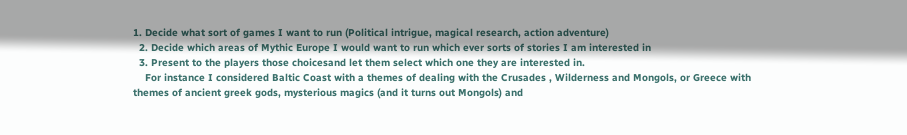1. Decide what sort of games I want to run (Political intrigue, magical research, action adventure)
  2. Decide which areas of Mythic Europe I would want to run which ever sorts of stories I am interested in
  3. Present to the players those choicesand let them select which one they are interested in.
    For instance I considered Baltic Coast with a themes of dealing with the Crusades , Wilderness and Mongols, or Greece with themes of ancient greek gods, mysterious magics (and it turns out Mongols) and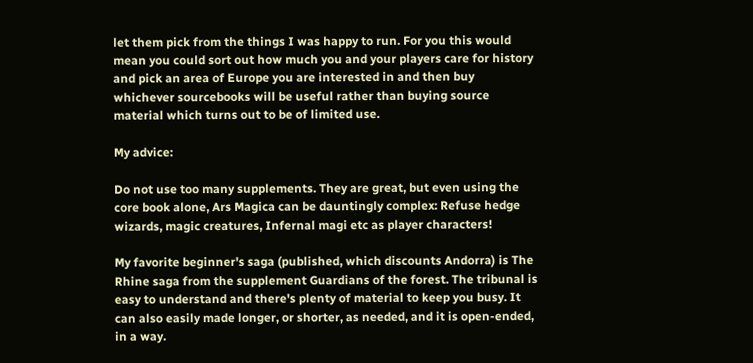let them pick from the things I was happy to run. For you this would mean you could sort out how much you and your players care for history and pick an area of Europe you are interested in and then buy whichever sourcebooks will be useful rather than buying source material which turns out to be of limited use.

My advice:

Do not use too many supplements. They are great, but even using the core book alone, Ars Magica can be dauntingly complex: Refuse hedge wizards, magic creatures, Infernal magi etc as player characters!

My favorite beginner's saga (published, which discounts Andorra) is The Rhine saga from the supplement Guardians of the forest. The tribunal is easy to understand and there's plenty of material to keep you busy. It can also easily made longer, or shorter, as needed, and it is open-ended, in a way.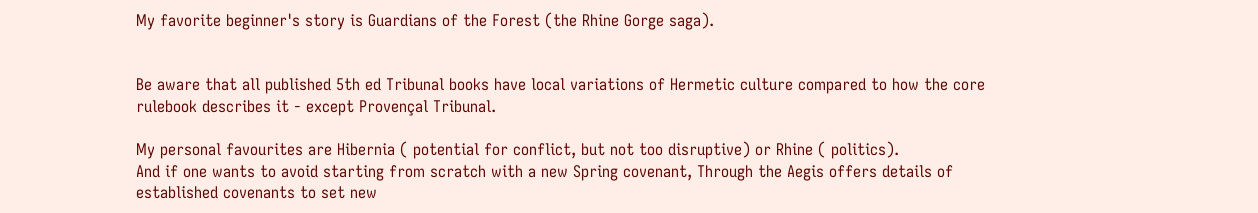My favorite beginner's story is Guardians of the Forest (the Rhine Gorge saga).


Be aware that all published 5th ed Tribunal books have local variations of Hermetic culture compared to how the core rulebook describes it - except Provençal Tribunal.

My personal favourites are Hibernia ( potential for conflict, but not too disruptive) or Rhine ( politics).
And if one wants to avoid starting from scratch with a new Spring covenant, Through the Aegis offers details of established covenants to set new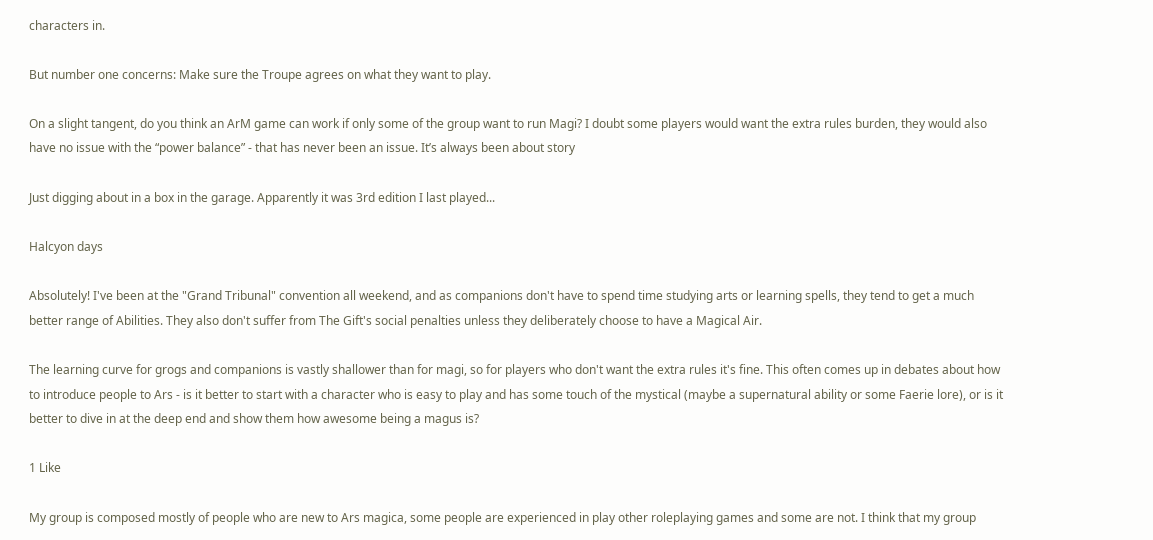characters in.

But number one concerns: Make sure the Troupe agrees on what they want to play.

On a slight tangent, do you think an ArM game can work if only some of the group want to run Magi? I doubt some players would want the extra rules burden, they would also have no issue with the “power balance” - that has never been an issue. It’s always been about story

Just digging about in a box in the garage. Apparently it was 3rd edition I last played...

Halcyon days

Absolutely! I've been at the "Grand Tribunal" convention all weekend, and as companions don't have to spend time studying arts or learning spells, they tend to get a much better range of Abilities. They also don't suffer from The Gift's social penalties unless they deliberately choose to have a Magical Air.

The learning curve for grogs and companions is vastly shallower than for magi, so for players who don't want the extra rules it's fine. This often comes up in debates about how to introduce people to Ars - is it better to start with a character who is easy to play and has some touch of the mystical (maybe a supernatural ability or some Faerie lore), or is it better to dive in at the deep end and show them how awesome being a magus is?

1 Like

My group is composed mostly of people who are new to Ars magica, some people are experienced in play other roleplaying games and some are not. I think that my group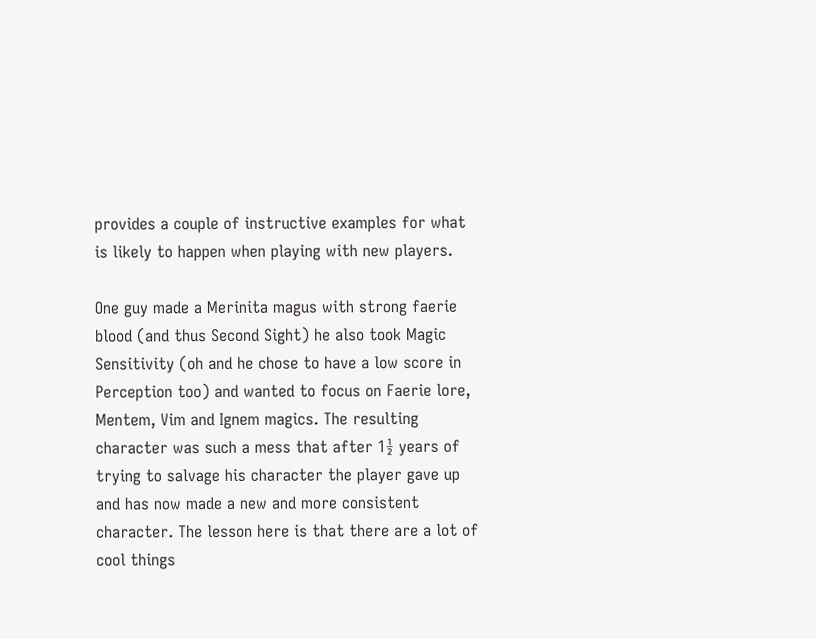provides a couple of instructive examples for what is likely to happen when playing with new players.

One guy made a Merinita magus with strong faerie blood (and thus Second Sight) he also took Magic Sensitivity (oh and he chose to have a low score in Perception too) and wanted to focus on Faerie lore, Mentem, Vim and Ignem magics. The resulting character was such a mess that after 1½ years of trying to salvage his character the player gave up and has now made a new and more consistent character. The lesson here is that there are a lot of cool things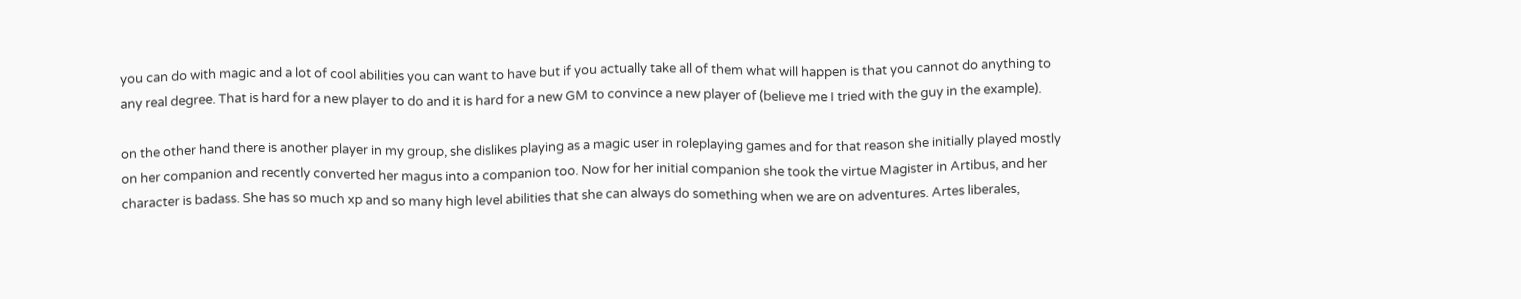you can do with magic and a lot of cool abilities you can want to have but if you actually take all of them what will happen is that you cannot do anything to any real degree. That is hard for a new player to do and it is hard for a new GM to convince a new player of (believe me I tried with the guy in the example).

on the other hand there is another player in my group, she dislikes playing as a magic user in roleplaying games and for that reason she initially played mostly on her companion and recently converted her magus into a companion too. Now for her initial companion she took the virtue Magister in Artibus, and her character is badass. She has so much xp and so many high level abilities that she can always do something when we are on adventures. Artes liberales,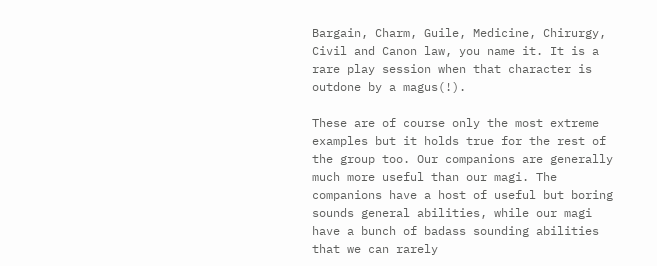Bargain, Charm, Guile, Medicine, Chirurgy, Civil and Canon law, you name it. It is a rare play session when that character is outdone by a magus(!).

These are of course only the most extreme examples but it holds true for the rest of the group too. Our companions are generally much more useful than our magi. The companions have a host of useful but boring sounds general abilities, while our magi have a bunch of badass sounding abilities that we can rarely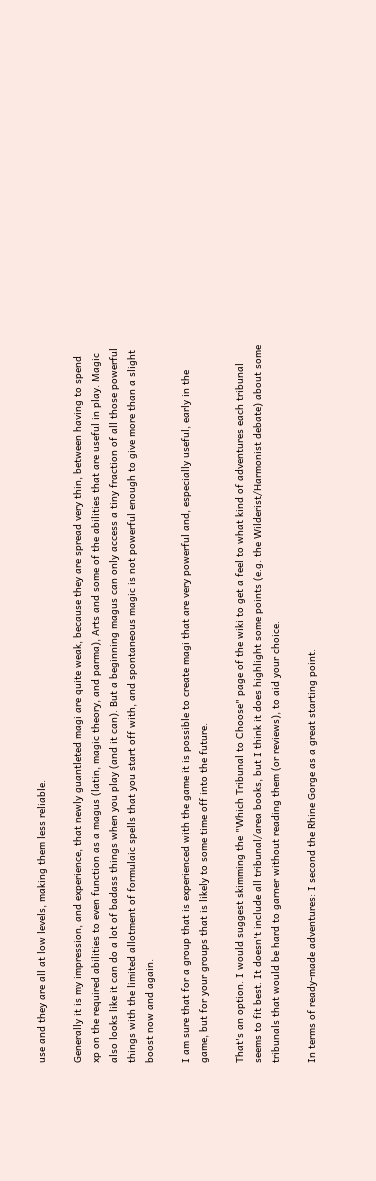use and they are all at low levels, making them less reliable.

Generally it is my impression, and experience, that newly guantleted magi are quite weak, because they are spread very thin, between having to spend xp on the required abilities to even function as a magus (latin, magic theory, and parma), Arts and some of the abilities that are useful in play. Magic also looks like it can do a lot of badass things when you play (and it can). But a beginning magus can only access a tiny fraction of all those powerful things with the limited allotment of formulaic spells that you start off with, and spontaneous magic is not powerful enough to give more than a slight boost now and again.

I am sure that for a group that is experienced with the game it is possible to create magi that are very powerful and, especially useful, early in the game, but for your groups that is likely to some time off into the future.

That's an option. I would suggest skimming the "Which Tribunal to Choose" page of the wiki to get a feel to what kind of adventures each tribunal seems to fit best. It doesn't include all tribunal/area books, but I think it does highlight some points (e.g. the Wilderist/Harmonist debate) about some tribunals that would be hard to garner without reading them (or reviews), to aid your choice.

In terms of ready-made adventures: I second the Rhine Gorge as a great starting point.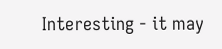Interesting - it may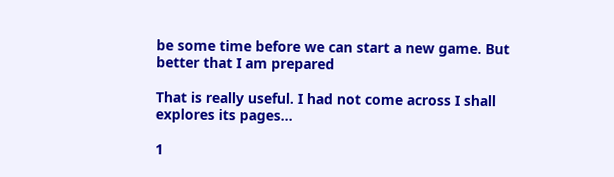be some time before we can start a new game. But better that I am prepared

That is really useful. I had not come across I shall explores its pages...

1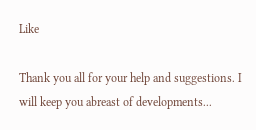Like

Thank you all for your help and suggestions. I will keep you abreast of developments...